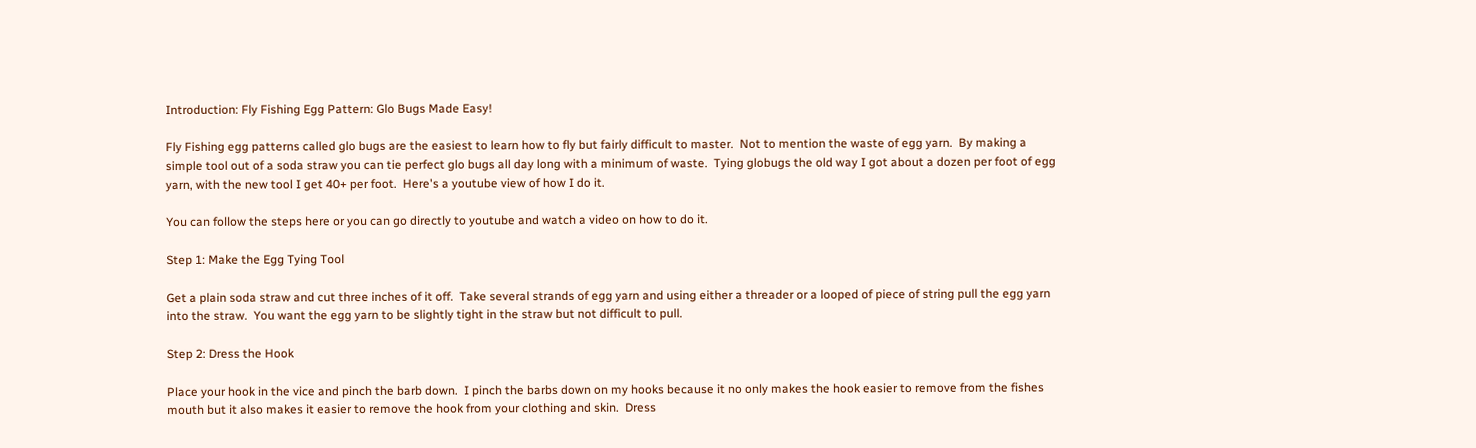Introduction: Fly Fishing Egg Pattern: Glo Bugs Made Easy!

Fly Fishing egg patterns called glo bugs are the easiest to learn how to fly but fairly difficult to master.  Not to mention the waste of egg yarn.  By making a simple tool out of a soda straw you can tie perfect glo bugs all day long with a minimum of waste.  Tying globugs the old way I got about a dozen per foot of egg yarn, with the new tool I get 40+ per foot.  Here's a youtube view of how I do it.

You can follow the steps here or you can go directly to youtube and watch a video on how to do it.

Step 1: Make the Egg Tying Tool

Get a plain soda straw and cut three inches of it off.  Take several strands of egg yarn and using either a threader or a looped of piece of string pull the egg yarn into the straw.  You want the egg yarn to be slightly tight in the straw but not difficult to pull.

Step 2: Dress the Hook

Place your hook in the vice and pinch the barb down.  I pinch the barbs down on my hooks because it no only makes the hook easier to remove from the fishes mouth but it also makes it easier to remove the hook from your clothing and skin.  Dress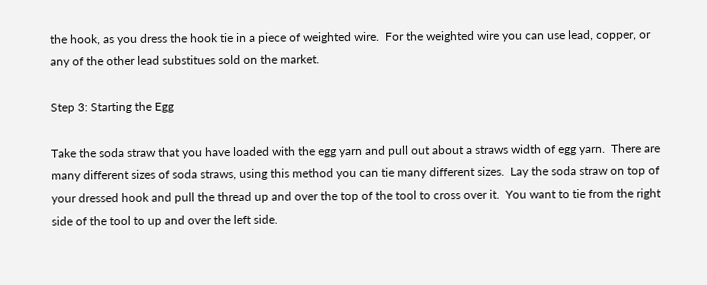the hook, as you dress the hook tie in a piece of weighted wire.  For the weighted wire you can use lead, copper, or any of the other lead substitues sold on the market.

Step 3: Starting the Egg

Take the soda straw that you have loaded with the egg yarn and pull out about a straws width of egg yarn.  There are many different sizes of soda straws, using this method you can tie many different sizes.  Lay the soda straw on top of your dressed hook and pull the thread up and over the top of the tool to cross over it.  You want to tie from the right side of the tool to up and over the left side.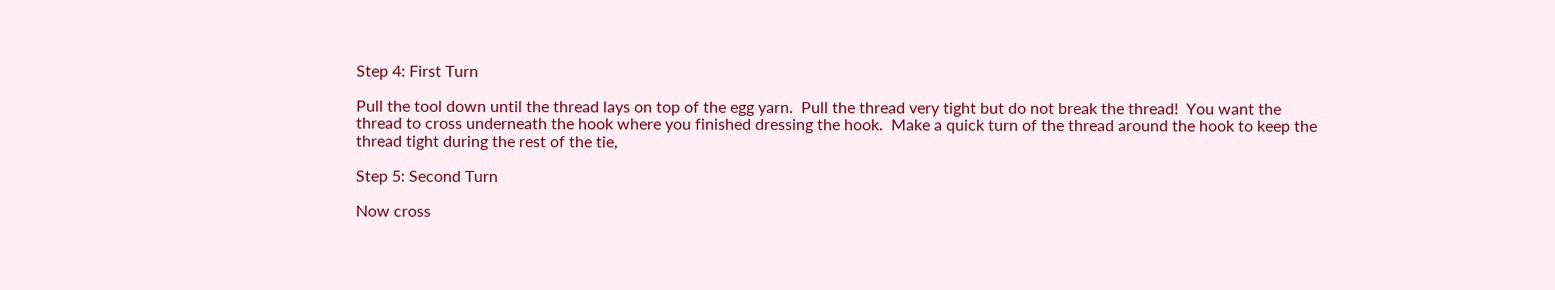Step 4: First Turn

Pull the tool down until the thread lays on top of the egg yarn.  Pull the thread very tight but do not break the thread!  You want the thread to cross underneath the hook where you finished dressing the hook.  Make a quick turn of the thread around the hook to keep the thread tight during the rest of the tie,

Step 5: Second Turn

Now cross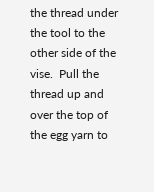the thread under the tool to the other side of the vise.  Pull the thread up and over the top of the egg yarn to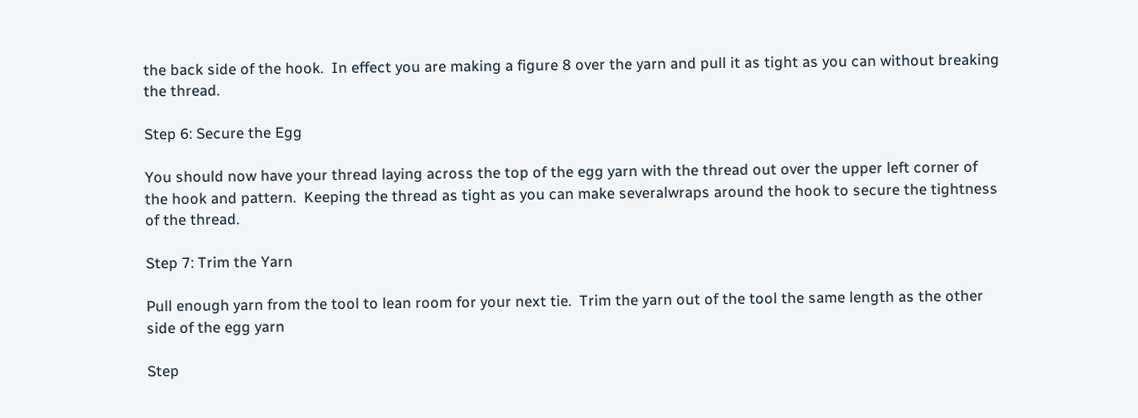the back side of the hook.  In effect you are making a figure 8 over the yarn and pull it as tight as you can without breaking the thread.

Step 6: Secure the Egg

You should now have your thread laying across the top of the egg yarn with the thread out over the upper left corner of the hook and pattern.  Keeping the thread as tight as you can make severalwraps around the hook to secure the tightness of the thread.

Step 7: Trim the Yarn

Pull enough yarn from the tool to lean room for your next tie.  Trim the yarn out of the tool the same length as the other side of the egg yarn

Step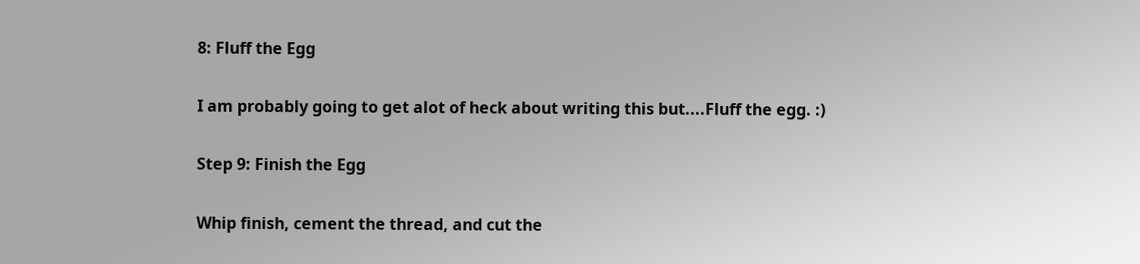8: Fluff the Egg

I am probably going to get alot of heck about writing this but....Fluff the egg. :)

Step 9: Finish the Egg

Whip finish, cement the thread, and cut the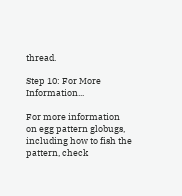thread.

Step 10: For More Information...

For more information on egg pattern globugs, including how to fish the pattern, check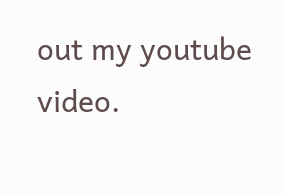out my youtube video.